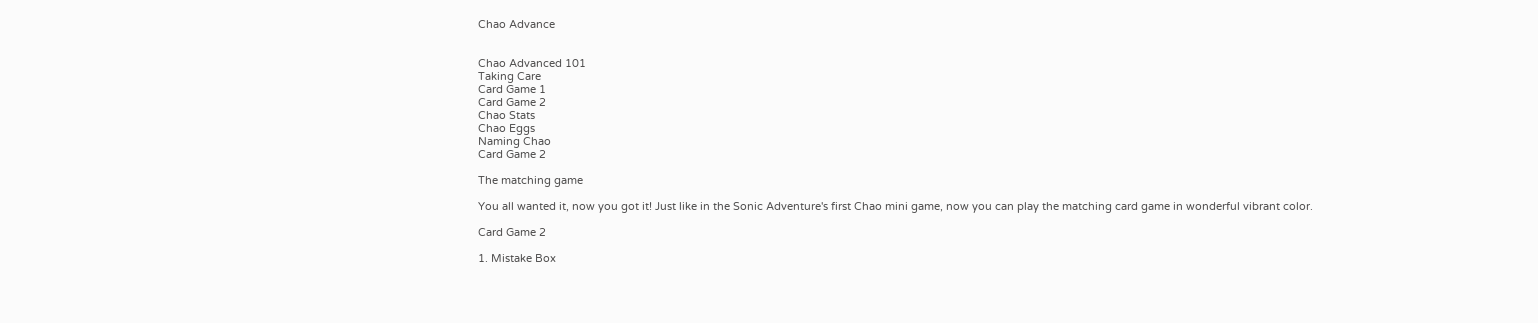Chao Advance


Chao Advanced 101
Taking Care
Card Game 1
Card Game 2
Chao Stats
Chao Eggs
Naming Chao
Card Game 2

The matching game

You all wanted it, now you got it! Just like in the Sonic Adventure's first Chao mini game, now you can play the matching card game in wonderful vibrant color.

Card Game 2

1. Mistake Box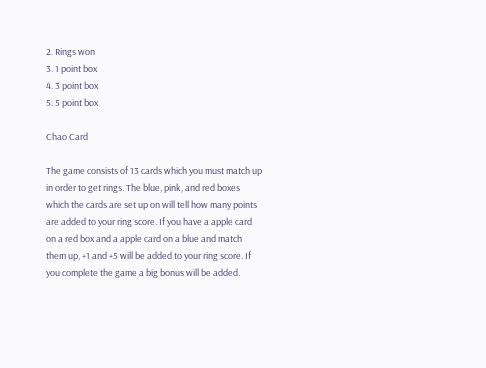2. Rings won
3. 1 point box
4. 3 point box
5. 5 point box

Chao Card

The game consists of 13 cards which you must match up in order to get rings. The blue, pink, and red boxes which the cards are set up on will tell how many points are added to your ring score. If you have a apple card on a red box and a apple card on a blue and match them up, +1 and +5 will be added to your ring score. If you complete the game a big bonus will be added.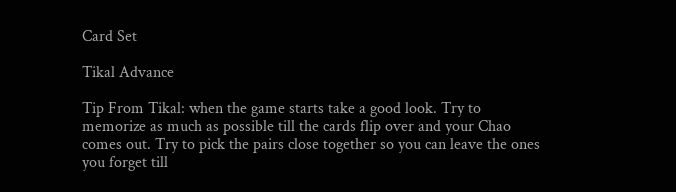Card Set

Tikal Advance

Tip From Tikal: when the game starts take a good look. Try to memorize as much as possible till the cards flip over and your Chao comes out. Try to pick the pairs close together so you can leave the ones you forget till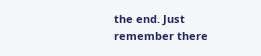the end. Just remember there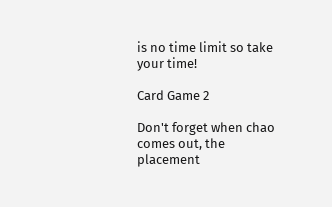is no time limit so take your time!

Card Game 2

Don't forget when chao comes out, the placement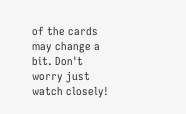of the cards may change a bit. Don't worry just watch closely!